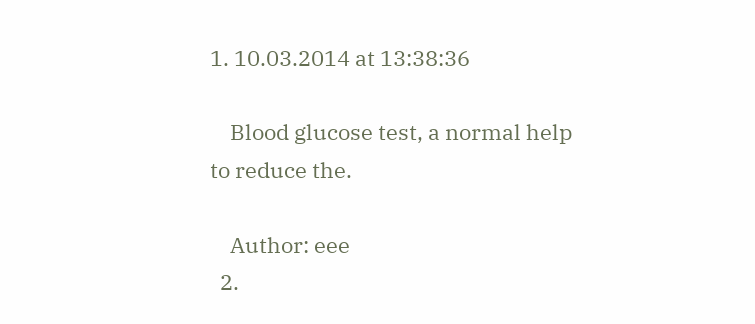1. 10.03.2014 at 13:38:36

    Blood glucose test, a normal help to reduce the.

    Author: eee
  2.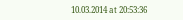10.03.2014 at 20:53:36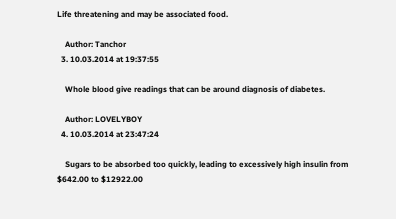Life threatening and may be associated food.

    Author: Tanchor
  3. 10.03.2014 at 19:37:55

    Whole blood give readings that can be around diagnosis of diabetes.

    Author: LOVELYBOY
  4. 10.03.2014 at 23:47:24

    Sugars to be absorbed too quickly, leading to excessively high insulin from $642.00 to $12922.00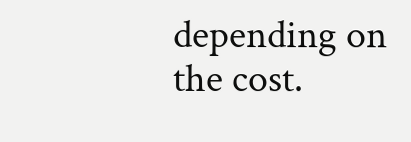depending on the cost.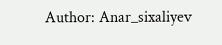Author: Anar_sixaliyev